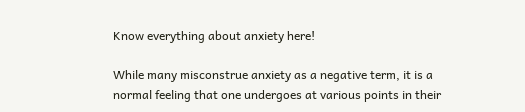Know everything about anxiety here!

While many misconstrue anxiety as a negative term, it is a normal feeling that one undergoes at various points in their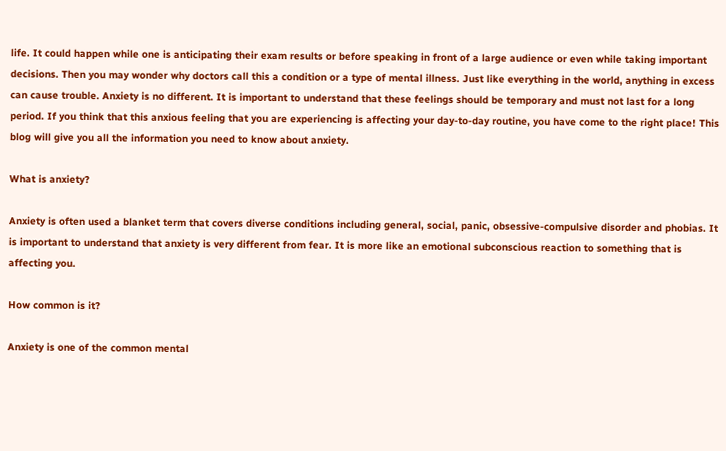life. It could happen while one is anticipating their exam results or before speaking in front of a large audience or even while taking important decisions. Then you may wonder why doctors call this a condition or a type of mental illness. Just like everything in the world, anything in excess can cause trouble. Anxiety is no different. It is important to understand that these feelings should be temporary and must not last for a long period. If you think that this anxious feeling that you are experiencing is affecting your day-to-day routine, you have come to the right place! This blog will give you all the information you need to know about anxiety.

What is anxiety?

Anxiety is often used a blanket term that covers diverse conditions including general, social, panic, obsessive-compulsive disorder and phobias. It is important to understand that anxiety is very different from fear. It is more like an emotional subconscious reaction to something that is affecting you.

How common is it?

Anxiety is one of the common mental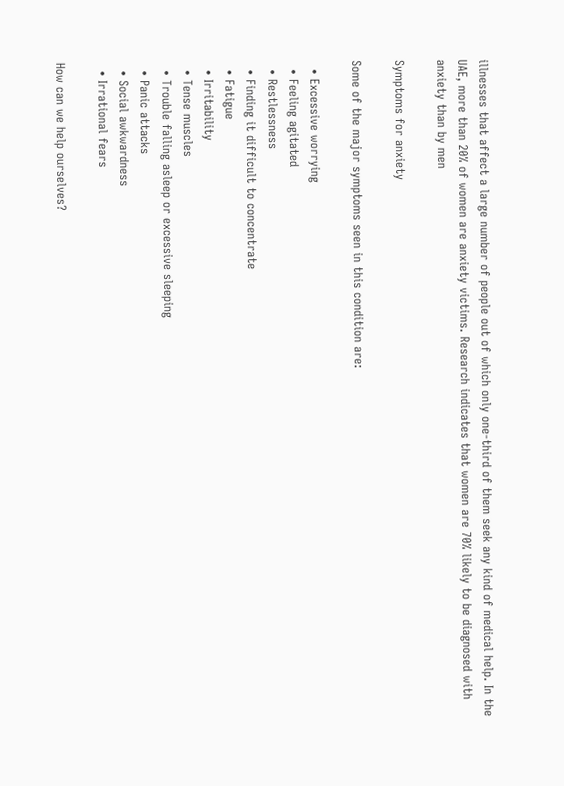illnesses that affect a large number of people out of which only one-third of them seek any kind of medical help. In the UAE, more than 20% of women are anxiety victims. Research indicates that women are 70% likely to be diagnosed with anxiety than by men

Symptoms for anxiety

Some of the major symptoms seen in this condition are:

  • Excessive worrying
  • Feeling agitated
  • Restlessness
  • Finding it difficult to concentrate
  • Fatigue
  • Irritability
  • Tense muscles
  • Trouble falling asleep or excessive sleeping
  • Panic attacks
  • Social awkwardness
  • Irrational fears

How can we help ourselves?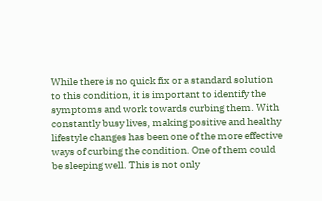While there is no quick fix or a standard solution to this condition, it is important to identify the symptoms and work towards curbing them. With constantly busy lives, making positive and healthy lifestyle changes has been one of the more effective ways of curbing the condition. One of them could be sleeping well. This is not only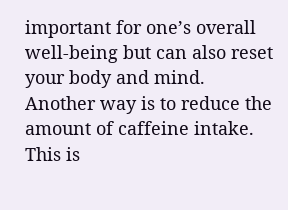important for one’s overall well-being but can also reset your body and mind. Another way is to reduce the amount of caffeine intake. This is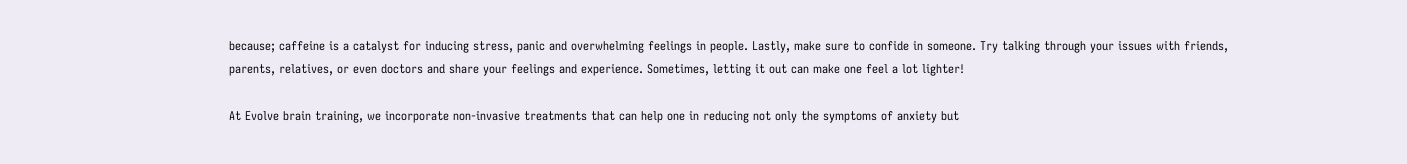because; caffeine is a catalyst for inducing stress, panic and overwhelming feelings in people. Lastly, make sure to confide in someone. Try talking through your issues with friends, parents, relatives, or even doctors and share your feelings and experience. Sometimes, letting it out can make one feel a lot lighter!

At Evolve brain training, we incorporate non-invasive treatments that can help one in reducing not only the symptoms of anxiety but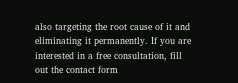also targeting the root cause of it and eliminating it permanently. If you are interested in a free consultation, fill out the contact form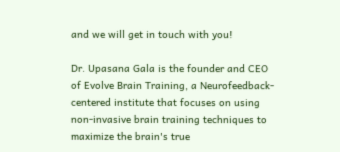and we will get in touch with you!

Dr. Upasana Gala is the founder and CEO of Evolve Brain Training, a Neurofeedback-centered institute that focuses on using non-invasive brain training techniques to maximize the brain's true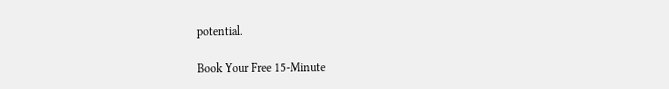potential.

Book Your Free 15-Minute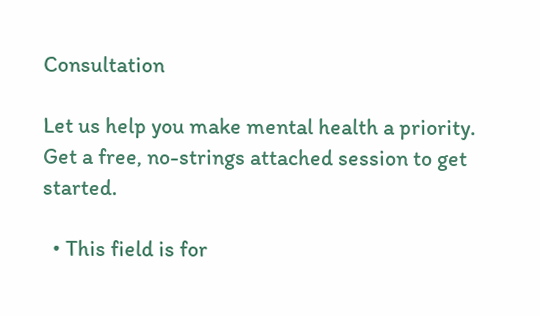Consultation

Let us help you make mental health a priority.
Get a free, no-strings attached session to get started.

  • This field is for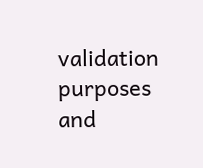validation purposes and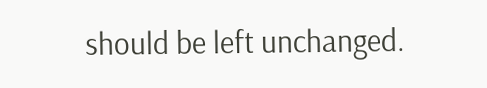should be left unchanged.